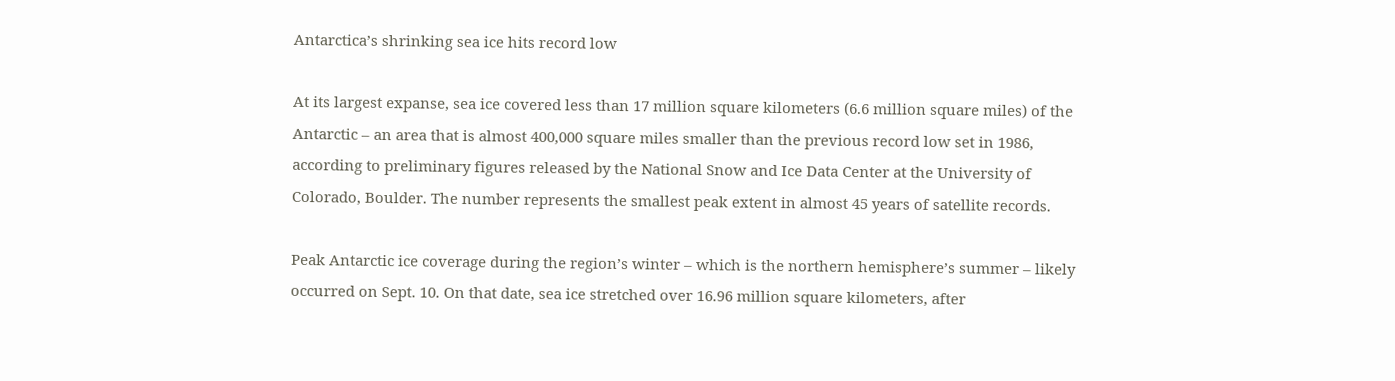Antarctica’s shrinking sea ice hits record low

At its largest expanse, sea ice covered less than 17 million square kilometers (6.6 million square miles) of the Antarctic – an area that is almost 400,000 square miles smaller than the previous record low set in 1986, according to preliminary figures released by the National Snow and Ice Data Center at the University of Colorado, Boulder. The number represents the smallest peak extent in almost 45 years of satellite records.

Peak Antarctic ice coverage during the region’s winter – which is the northern hemisphere’s summer – likely occurred on Sept. 10. On that date, sea ice stretched over 16.96 million square kilometers, after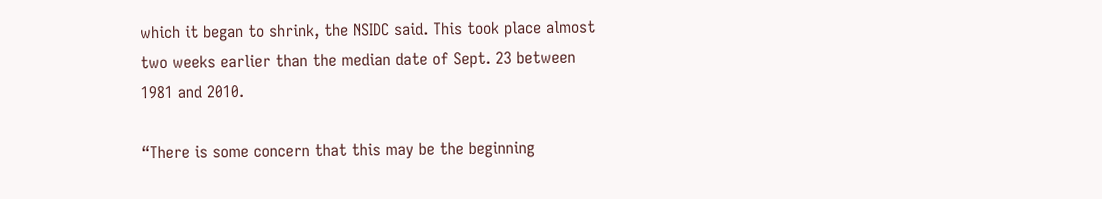which it began to shrink, the NSIDC said. This took place almost two weeks earlier than the median date of Sept. 23 between 1981 and 2010.

“There is some concern that this may be the beginning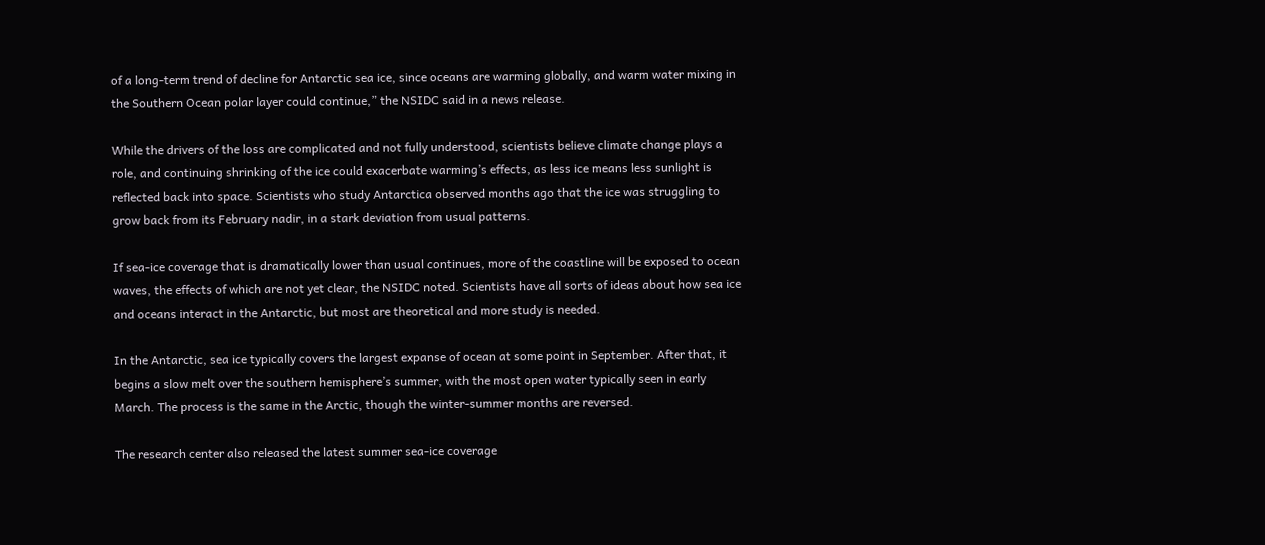of a long-term trend of decline for Antarctic sea ice, since oceans are warming globally, and warm water mixing in the Southern Ocean polar layer could continue,” the NSIDC said in a news release.

While the drivers of the loss are complicated and not fully understood, scientists believe climate change plays a role, and continuing shrinking of the ice could exacerbate warming’s effects, as less ice means less sunlight is reflected back into space. Scientists who study Antarctica observed months ago that the ice was struggling to grow back from its February nadir, in a stark deviation from usual patterns.

If sea-ice coverage that is dramatically lower than usual continues, more of the coastline will be exposed to ocean waves, the effects of which are not yet clear, the NSIDC noted. Scientists have all sorts of ideas about how sea ice and oceans interact in the Antarctic, but most are theoretical and more study is needed.

In the Antarctic, sea ice typically covers the largest expanse of ocean at some point in September. After that, it begins a slow melt over the southern hemisphere’s summer, with the most open water typically seen in early March. The process is the same in the Arctic, though the winter-summer months are reversed.

The research center also released the latest summer sea-ice coverage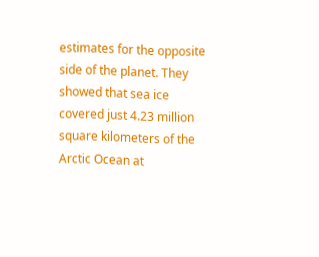estimates for the opposite side of the planet. They showed that sea ice covered just 4.23 million square kilometers of the Arctic Ocean at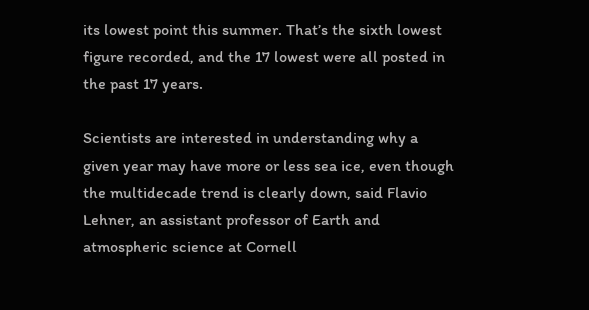its lowest point this summer. That’s the sixth lowest figure recorded, and the 17 lowest were all posted in the past 17 years.

Scientists are interested in understanding why a given year may have more or less sea ice, even though the multidecade trend is clearly down, said Flavio Lehner, an assistant professor of Earth and atmospheric science at Cornell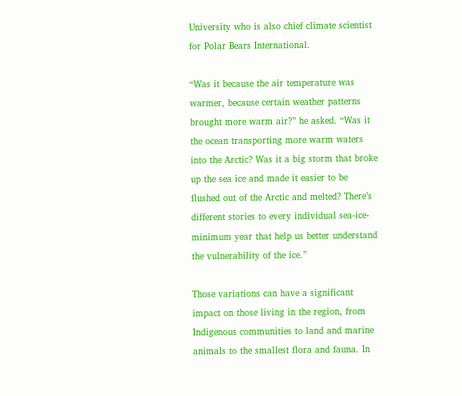University who is also chief climate scientist for Polar Bears International.

“Was it because the air temperature was warmer, because certain weather patterns brought more warm air?” he asked. “Was it the ocean transporting more warm waters into the Arctic? Was it a big storm that broke up the sea ice and made it easier to be flushed out of the Arctic and melted? There’s different stories to every individual sea-ice-minimum year that help us better understand the vulnerability of the ice.”

Those variations can have a significant impact on those living in the region, from Indigenous communities to land and marine animals to the smallest flora and fauna. In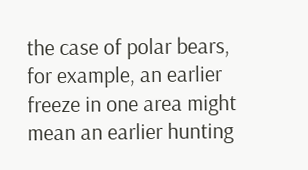the case of polar bears, for example, an earlier freeze in one area might mean an earlier hunting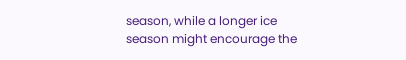season, while a longer ice season might encourage the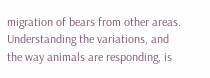migration of bears from other areas. Understanding the variations, and the way animals are responding, is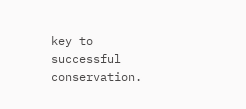key to successful conservation.